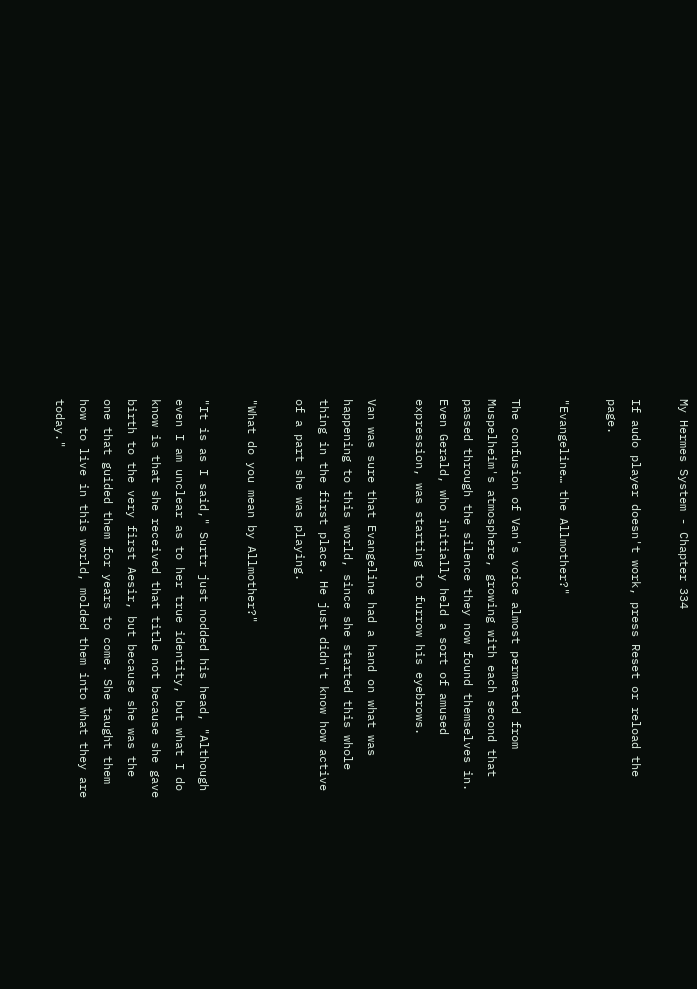My Hermes System - Chapter 334

If audo player doesn't work, press Reset or reload the page.

"Evangeline… the Allmother?"

The confusion of Van's voice almost permeated from Muspelheim's atmosphere, growing with each second that passed through the silence they now found themselves in. Even Gerald, who initially held a sort of amused expression, was starting to furrow his eyebrows.

Van was sure that Evangeline had a hand on what was happening to this world, since she started this whole thing in the first place. He just didn't know how active of a part she was playing.

"What do you mean by Allmother?"

"It is as I said," Surtr just nodded his head, "Although even I am unclear as to her true identity, but what I do know is that she received that title not because she gave birth to the very first Aesir, but because she was the one that guided them for years to come. She taught them how to live in this world, molded them into what they are today."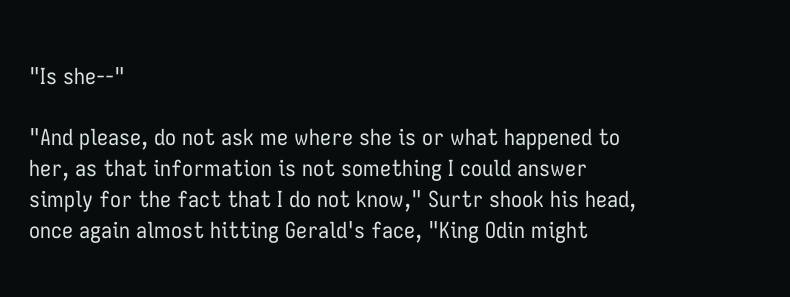"Is she--"

"And please, do not ask me where she is or what happened to her, as that information is not something I could answer simply for the fact that I do not know," Surtr shook his head, once again almost hitting Gerald's face, "King Odin might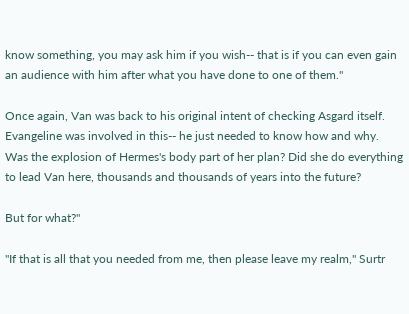know something, you may ask him if you wish-- that is if you can even gain an audience with him after what you have done to one of them."

Once again, Van was back to his original intent of checking Asgard itself. Evangeline was involved in this-- he just needed to know how and why. Was the explosion of Hermes's body part of her plan? Did she do everything to lead Van here, thousands and thousands of years into the future?

But for what?"

"If that is all that you needed from me, then please leave my realm," Surtr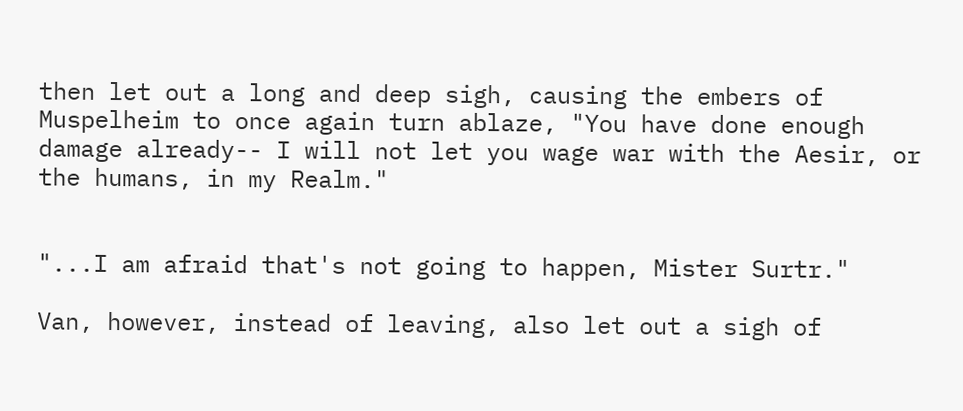then let out a long and deep sigh, causing the embers of Muspelheim to once again turn ablaze, "You have done enough damage already-- I will not let you wage war with the Aesir, or the humans, in my Realm."


"...I am afraid that's not going to happen, Mister Surtr."

Van, however, instead of leaving, also let out a sigh of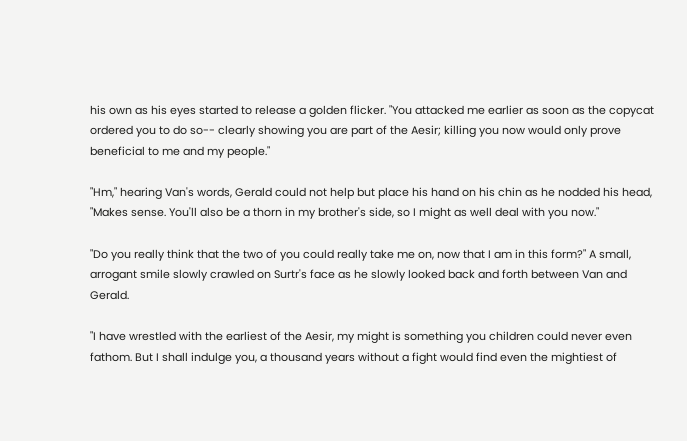his own as his eyes started to release a golden flicker. "You attacked me earlier as soon as the copycat ordered you to do so-- clearly showing you are part of the Aesir; killing you now would only prove beneficial to me and my people."

"Hm," hearing Van's words, Gerald could not help but place his hand on his chin as he nodded his head, "Makes sense. You'll also be a thorn in my brother's side, so I might as well deal with you now."

"Do you really think that the two of you could really take me on, now that I am in this form?" A small, arrogant smile slowly crawled on Surtr's face as he slowly looked back and forth between Van and Gerald.

"I have wrestled with the earliest of the Aesir, my might is something you children could never even fathom. But I shall indulge you, a thousand years without a fight would find even the mightiest of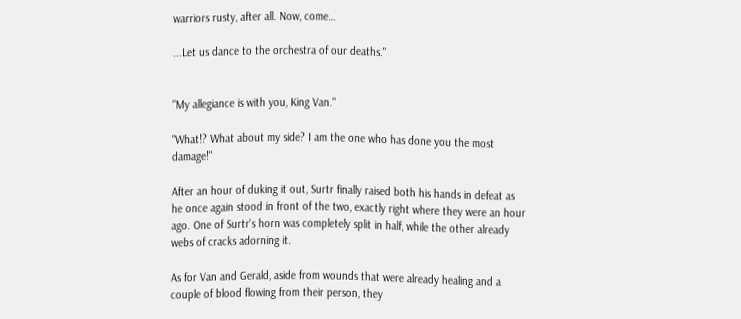warriors rusty, after all. Now, come…

...Let us dance to the orchestra of our deaths."


"My allegiance is with you, King Van."

"What!? What about my side? I am the one who has done you the most damage!"

After an hour of duking it out, Surtr finally raised both his hands in defeat as he once again stood in front of the two, exactly right where they were an hour ago. One of Surtr's horn was completely split in half, while the other already webs of cracks adorning it.

As for Van and Gerald, aside from wounds that were already healing and a couple of blood flowing from their person, they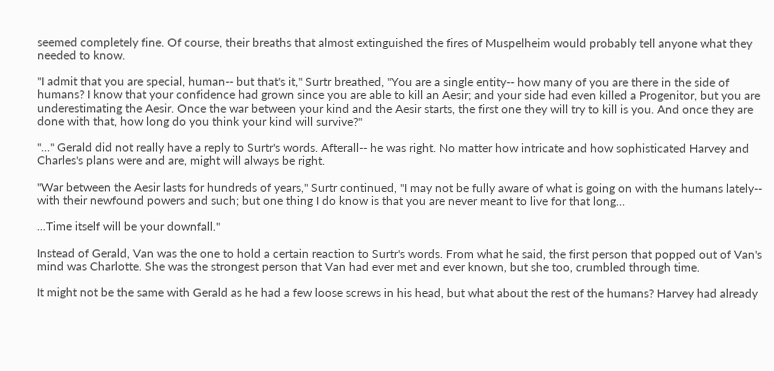seemed completely fine. Of course, their breaths that almost extinguished the fires of Muspelheim would probably tell anyone what they needed to know.

"I admit that you are special, human-- but that's it," Surtr breathed, "You are a single entity-- how many of you are there in the side of humans? I know that your confidence had grown since you are able to kill an Aesir; and your side had even killed a Progenitor, but you are underestimating the Aesir. Once the war between your kind and the Aesir starts, the first one they will try to kill is you. And once they are done with that, how long do you think your kind will survive?"

"..." Gerald did not really have a reply to Surtr's words. Afterall-- he was right. No matter how intricate and how sophisticated Harvey and Charles's plans were and are, might will always be right.

"War between the Aesir lasts for hundreds of years," Surtr continued, "I may not be fully aware of what is going on with the humans lately-- with their newfound powers and such; but one thing I do know is that you are never meant to live for that long…

...Time itself will be your downfall."

Instead of Gerald, Van was the one to hold a certain reaction to Surtr's words. From what he said, the first person that popped out of Van's mind was Charlotte. She was the strongest person that Van had ever met and ever known, but she too, crumbled through time.

It might not be the same with Gerald as he had a few loose screws in his head, but what about the rest of the humans? Harvey had already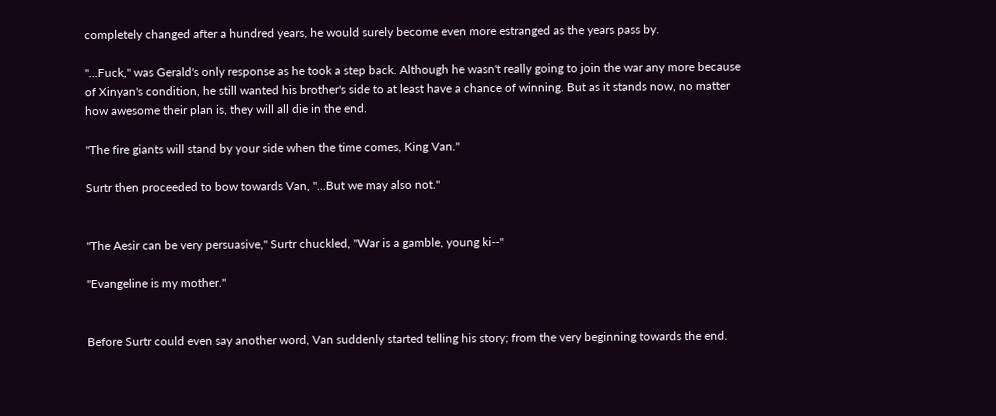completely changed after a hundred years, he would surely become even more estranged as the years pass by.

"...Fuck," was Gerald's only response as he took a step back. Although he wasn't really going to join the war any more because of Xinyan's condition, he still wanted his brother's side to at least have a chance of winning. But as it stands now, no matter how awesome their plan is, they will all die in the end.

"The fire giants will stand by your side when the time comes, King Van."

Surtr then proceeded to bow towards Van, "...But we may also not."


"The Aesir can be very persuasive," Surtr chuckled, "War is a gamble, young ki--"

"Evangeline is my mother."


Before Surtr could even say another word, Van suddenly started telling his story; from the very beginning towards the end.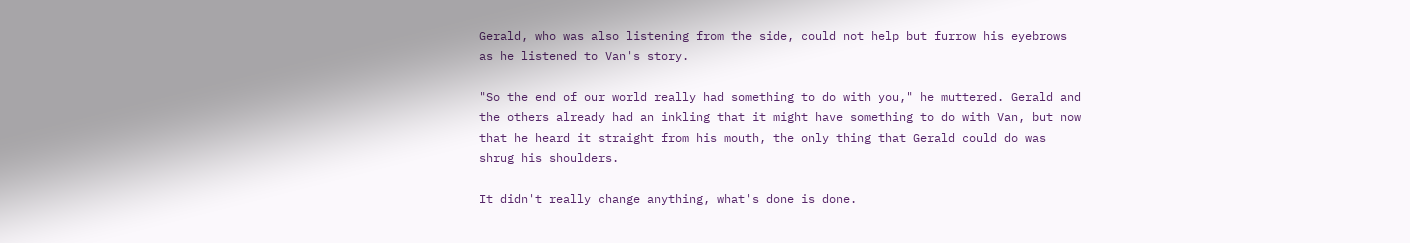Gerald, who was also listening from the side, could not help but furrow his eyebrows as he listened to Van's story.

"So the end of our world really had something to do with you," he muttered. Gerald and the others already had an inkling that it might have something to do with Van, but now that he heard it straight from his mouth, the only thing that Gerald could do was shrug his shoulders.

It didn't really change anything, what's done is done.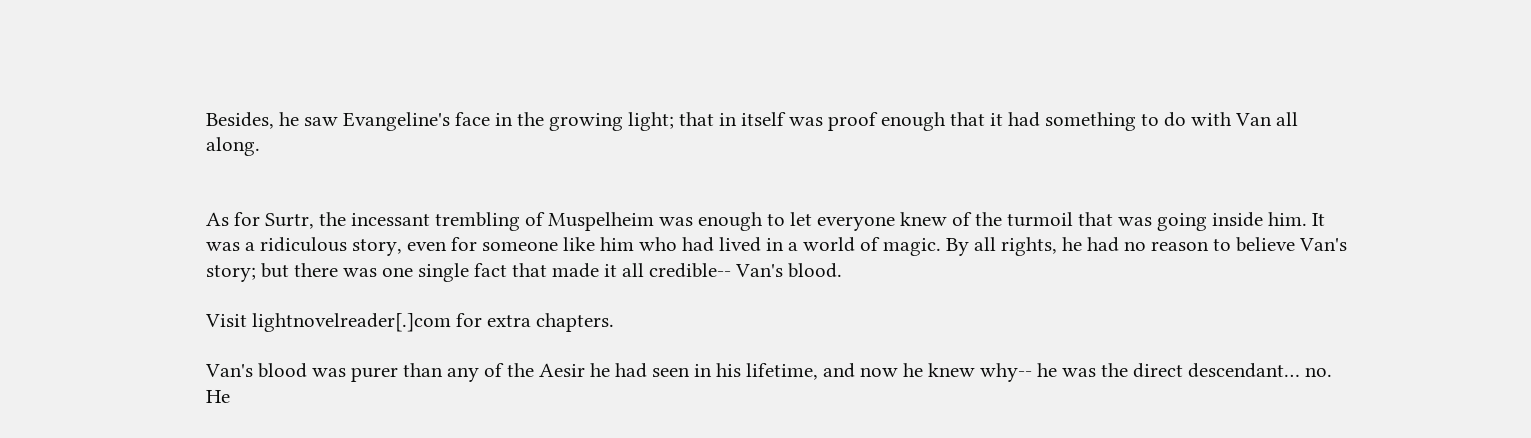Besides, he saw Evangeline's face in the growing light; that in itself was proof enough that it had something to do with Van all along.


As for Surtr, the incessant trembling of Muspelheim was enough to let everyone knew of the turmoil that was going inside him. It was a ridiculous story, even for someone like him who had lived in a world of magic. By all rights, he had no reason to believe Van's story; but there was one single fact that made it all credible-- Van's blood.

Visit lightnovelreader[.]com for extra chapters.

Van's blood was purer than any of the Aesir he had seen in his lifetime, and now he knew why-- he was the direct descendant… no. He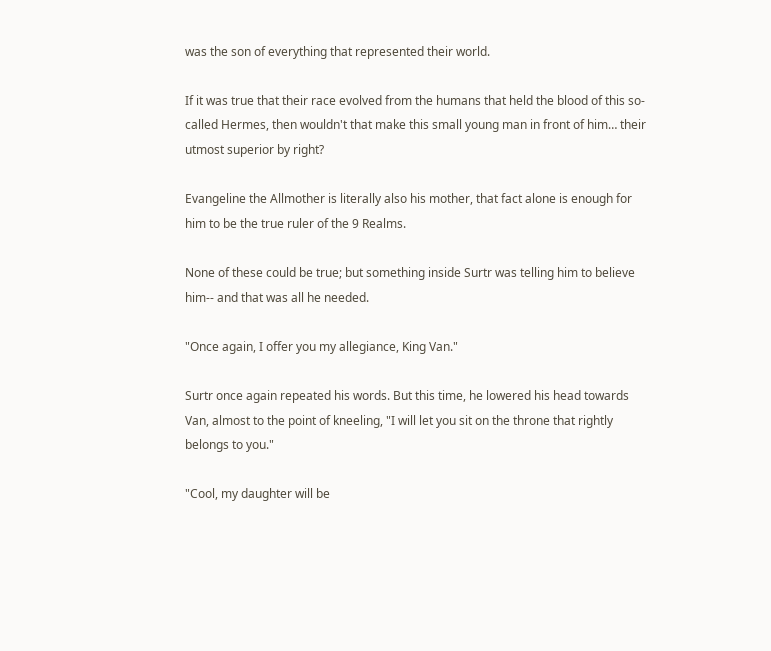was the son of everything that represented their world.

If it was true that their race evolved from the humans that held the blood of this so-called Hermes, then wouldn't that make this small young man in front of him… their utmost superior by right?

Evangeline the Allmother is literally also his mother, that fact alone is enough for him to be the true ruler of the 9 Realms.

None of these could be true; but something inside Surtr was telling him to believe him-- and that was all he needed.

"Once again, I offer you my allegiance, King Van."

Surtr once again repeated his words. But this time, he lowered his head towards Van, almost to the point of kneeling, "I will let you sit on the throne that rightly belongs to you."

"Cool, my daughter will be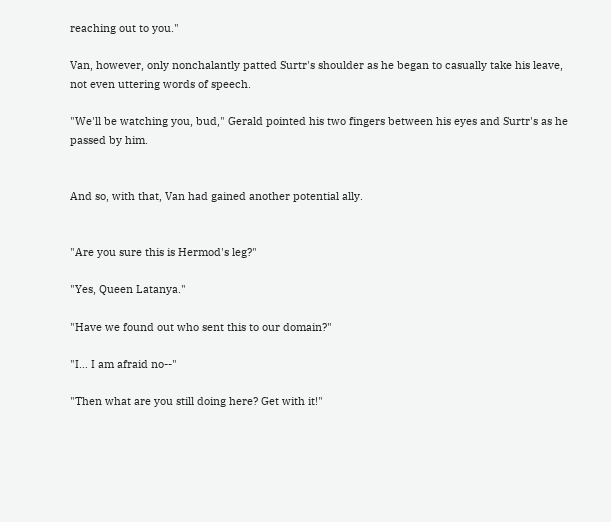reaching out to you."

Van, however, only nonchalantly patted Surtr's shoulder as he began to casually take his leave, not even uttering words of speech.

"We'll be watching you, bud," Gerald pointed his two fingers between his eyes and Surtr's as he passed by him.


And so, with that, Van had gained another potential ally.


"Are you sure this is Hermod's leg?"

"Yes, Queen Latanya."

"Have we found out who sent this to our domain?"

"I… I am afraid no--"

"Then what are you still doing here? Get with it!"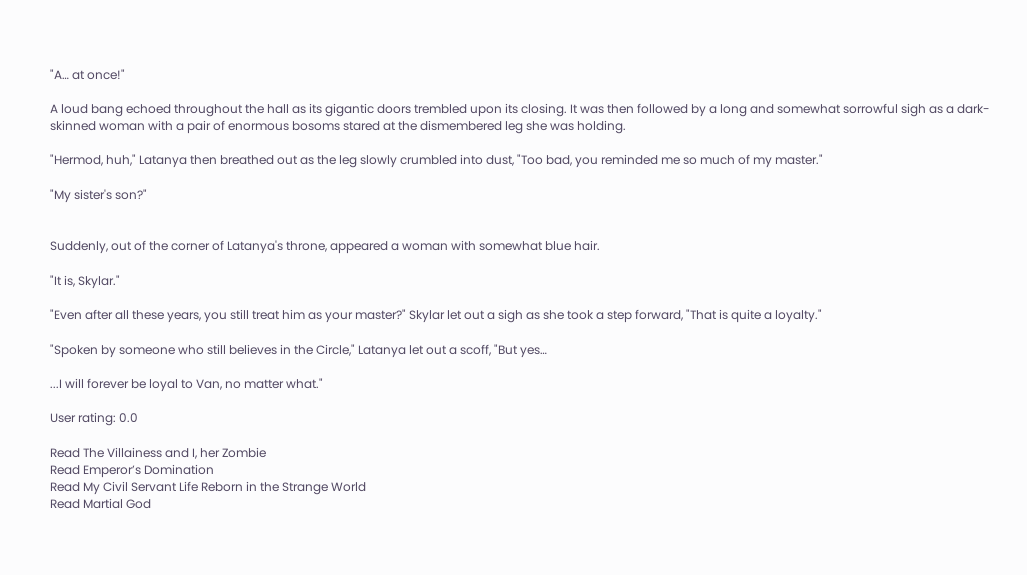"A… at once!"

A loud bang echoed throughout the hall as its gigantic doors trembled upon its closing. It was then followed by a long and somewhat sorrowful sigh as a dark-skinned woman with a pair of enormous bosoms stared at the dismembered leg she was holding.

"Hermod, huh," Latanya then breathed out as the leg slowly crumbled into dust, "Too bad, you reminded me so much of my master."

"My sister's son?"


Suddenly, out of the corner of Latanya's throne, appeared a woman with somewhat blue hair.

"It is, Skylar."

"Even after all these years, you still treat him as your master?" Skylar let out a sigh as she took a step forward, "That is quite a loyalty."

"Spoken by someone who still believes in the Circle," Latanya let out a scoff, "But yes…

...I will forever be loyal to Van, no matter what."

User rating: 0.0

Read The Villainess and I, her Zombie
Read Emperor’s Domination
Read My Civil Servant Life Reborn in the Strange World
Read Martial God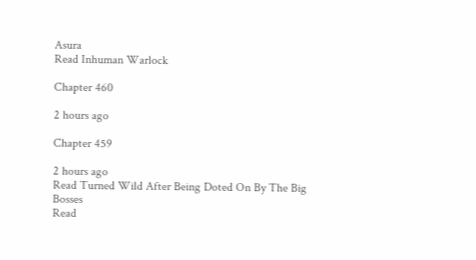Asura
Read Inhuman Warlock

Chapter 460

2 hours ago

Chapter 459

2 hours ago
Read Turned Wild After Being Doted On By The Big Bosses
Read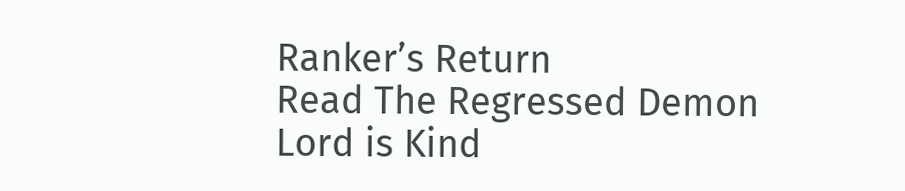Ranker’s Return
Read The Regressed Demon Lord is Kind